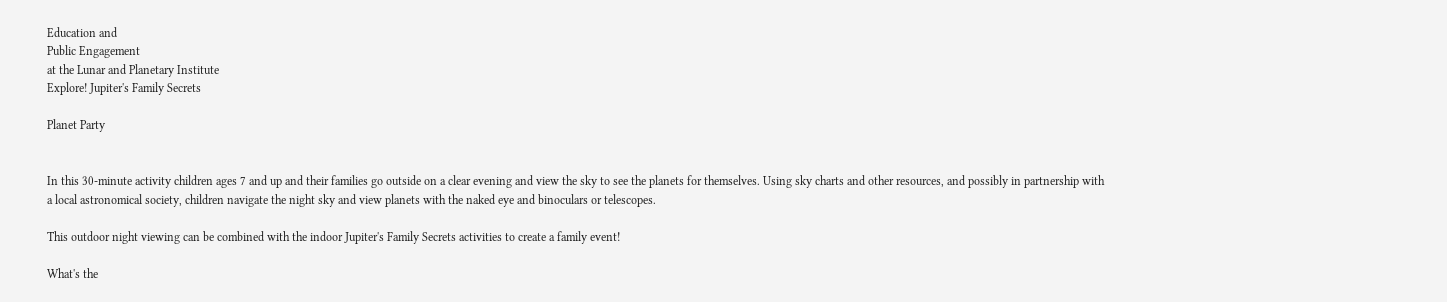Education and
Public Engagement
at the Lunar and Planetary Institute
Explore! Jupiter's Family Secrets

Planet Party


In this 30-minute activity children ages 7 and up and their families go outside on a clear evening and view the sky to see the planets for themselves. Using sky charts and other resources, and possibly in partnership with a local astronomical society, children navigate the night sky and view planets with the naked eye and binoculars or telescopes.

This outdoor night viewing can be combined with the indoor Jupiter's Family Secrets activities to create a family event!

What's the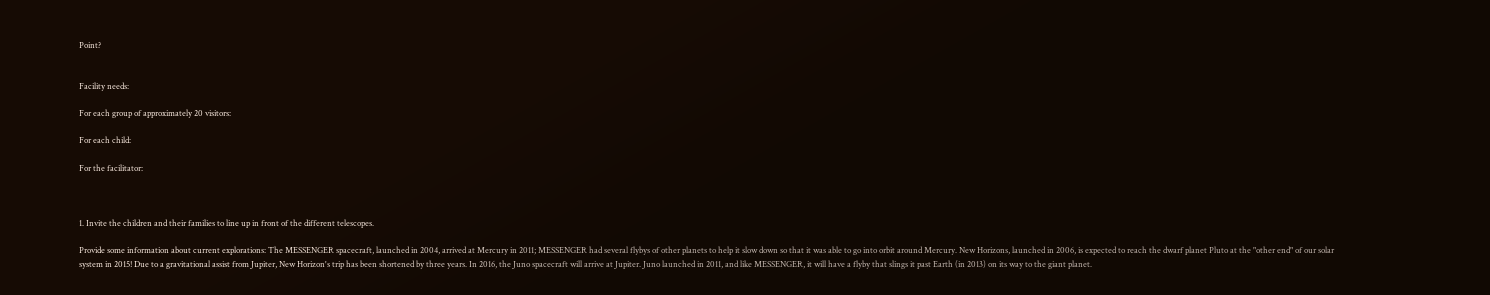Point?


Facility needs:

For each group of approximately 20 visitors:

For each child:

For the facilitator:



1. Invite the children and their families to line up in front of the different telescopes.

Provide some information about current explorations: The MESSENGER spacecraft, launched in 2004, arrived at Mercury in 2011; MESSENGER had several flybys of other planets to help it slow down so that it was able to go into orbit around Mercury. New Horizons, launched in 2006, is expected to reach the dwarf planet Pluto at the "other end" of our solar system in 2015! Due to a gravitational assist from Jupiter, New Horizon's trip has been shortened by three years. In 2016, the Juno spacecraft will arrive at Jupiter. Juno launched in 2011, and like MESSENGER, it will have a flyby that slings it past Earth (in 2013) on its way to the giant planet.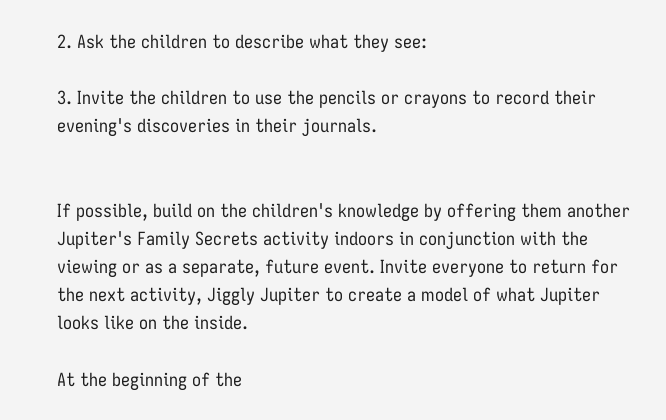2. Ask the children to describe what they see:

3. Invite the children to use the pencils or crayons to record their evening's discoveries in their journals.


If possible, build on the children's knowledge by offering them another Jupiter's Family Secrets activity indoors in conjunction with the viewing or as a separate, future event. Invite everyone to return for the next activity, Jiggly Jupiter to create a model of what Jupiter looks like on the inside.

At the beginning of the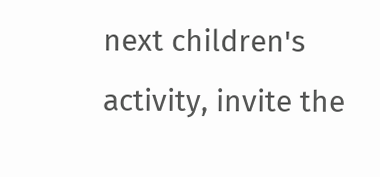next children's activity, invite the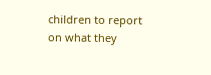children to report on what they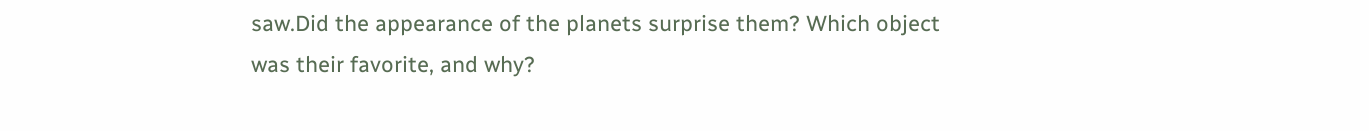saw.Did the appearance of the planets surprise them? Which object was their favorite, and why?